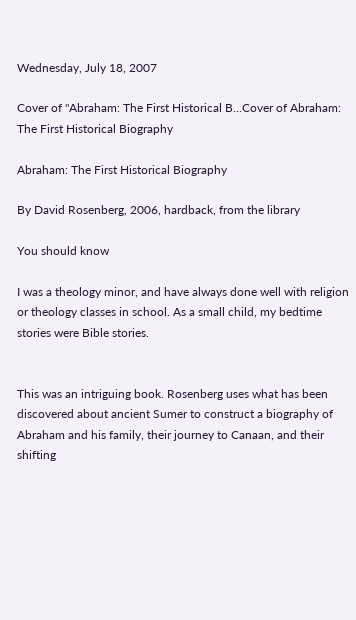Wednesday, July 18, 2007

Cover of "Abraham: The First Historical B...Cover of Abraham: The First Historical Biography

Abraham: The First Historical Biography

By David Rosenberg, 2006, hardback, from the library

You should know

I was a theology minor, and have always done well with religion or theology classes in school. As a small child, my bedtime stories were Bible stories.


This was an intriguing book. Rosenberg uses what has been discovered about ancient Sumer to construct a biography of Abraham and his family, their journey to Canaan, and their shifting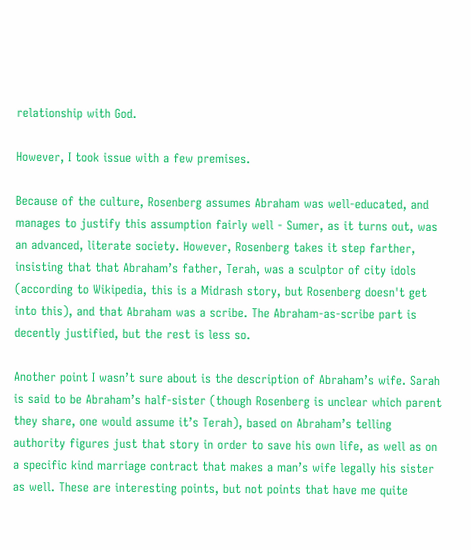relationship with God.

However, I took issue with a few premises.

Because of the culture, Rosenberg assumes Abraham was well-educated, and manages to justify this assumption fairly well - Sumer, as it turns out, was an advanced, literate society. However, Rosenberg takes it step farther, insisting that that Abraham’s father, Terah, was a sculptor of city idols (according to Wikipedia, this is a Midrash story, but Rosenberg doesn't get into this), and that Abraham was a scribe. The Abraham-as-scribe part is decently justified, but the rest is less so.

Another point I wasn’t sure about is the description of Abraham’s wife. Sarah is said to be Abraham’s half-sister (though Rosenberg is unclear which parent they share, one would assume it’s Terah), based on Abraham’s telling authority figures just that story in order to save his own life, as well as on a specific kind marriage contract that makes a man’s wife legally his sister as well. These are interesting points, but not points that have me quite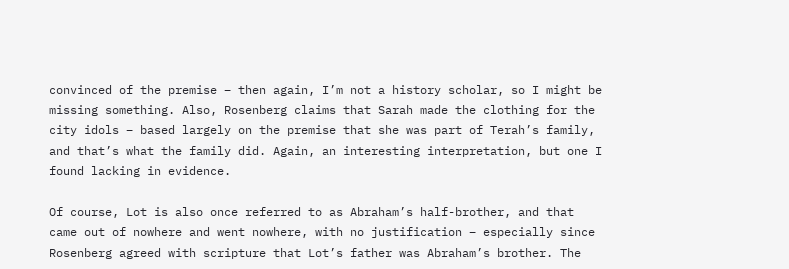convinced of the premise – then again, I’m not a history scholar, so I might be missing something. Also, Rosenberg claims that Sarah made the clothing for the city idols – based largely on the premise that she was part of Terah’s family, and that’s what the family did. Again, an interesting interpretation, but one I found lacking in evidence.

Of course, Lot is also once referred to as Abraham’s half-brother, and that came out of nowhere and went nowhere, with no justification – especially since Rosenberg agreed with scripture that Lot’s father was Abraham’s brother. The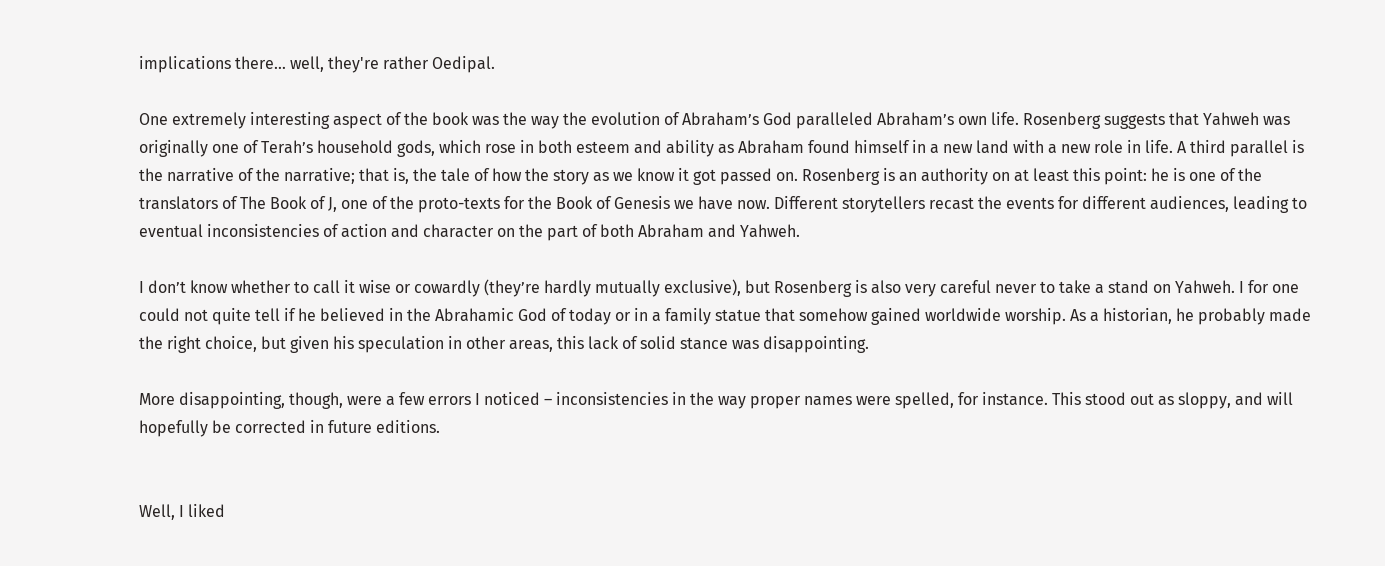implications there… well, they're rather Oedipal.

One extremely interesting aspect of the book was the way the evolution of Abraham’s God paralleled Abraham’s own life. Rosenberg suggests that Yahweh was originally one of Terah’s household gods, which rose in both esteem and ability as Abraham found himself in a new land with a new role in life. A third parallel is the narrative of the narrative; that is, the tale of how the story as we know it got passed on. Rosenberg is an authority on at least this point: he is one of the translators of The Book of J, one of the proto-texts for the Book of Genesis we have now. Different storytellers recast the events for different audiences, leading to eventual inconsistencies of action and character on the part of both Abraham and Yahweh.

I don’t know whether to call it wise or cowardly (they’re hardly mutually exclusive), but Rosenberg is also very careful never to take a stand on Yahweh. I for one could not quite tell if he believed in the Abrahamic God of today or in a family statue that somehow gained worldwide worship. As a historian, he probably made the right choice, but given his speculation in other areas, this lack of solid stance was disappointing.

More disappointing, though, were a few errors I noticed – inconsistencies in the way proper names were spelled, for instance. This stood out as sloppy, and will hopefully be corrected in future editions.


Well, I liked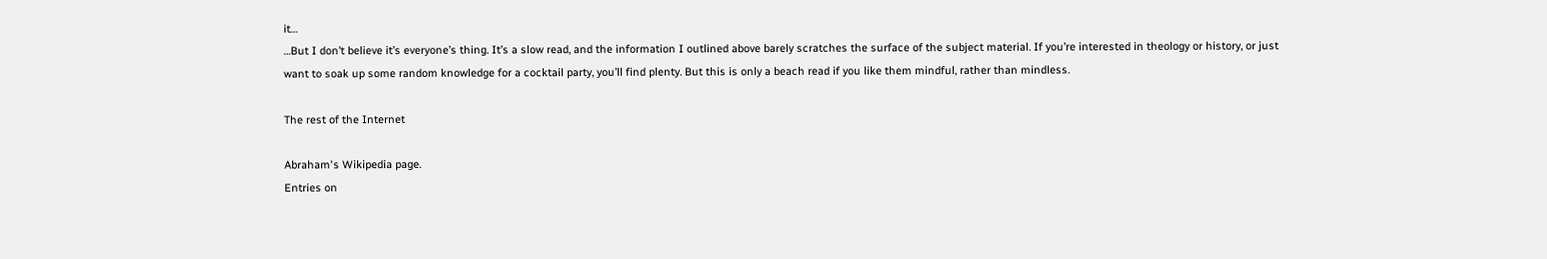it…
…But I don’t believe it’s everyone’s thing. It’s a slow read, and the information I outlined above barely scratches the surface of the subject material. If you’re interested in theology or history, or just want to soak up some random knowledge for a cocktail party, you’ll find plenty. But this is only a beach read if you like them mindful, rather than mindless.

The rest of the Internet

Abraham's Wikipedia page.
Entries on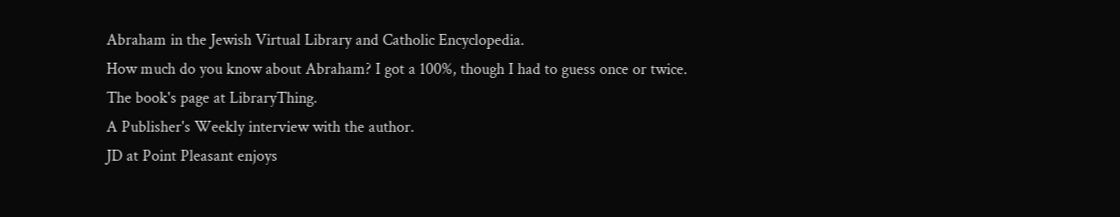Abraham in the Jewish Virtual Library and Catholic Encyclopedia.
How much do you know about Abraham? I got a 100%, though I had to guess once or twice.
The book's page at LibraryThing.
A Publisher's Weekly interview with the author.
JD at Point Pleasant enjoys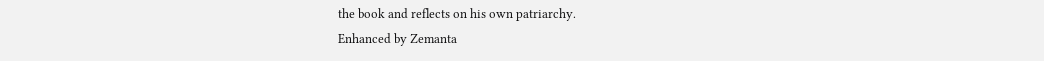the book and reflects on his own patriarchy.
Enhanced by Zemanta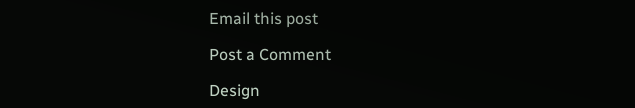Email this post

Post a Comment

Design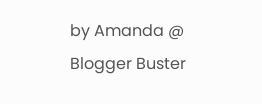by Amanda @ Blogger Buster